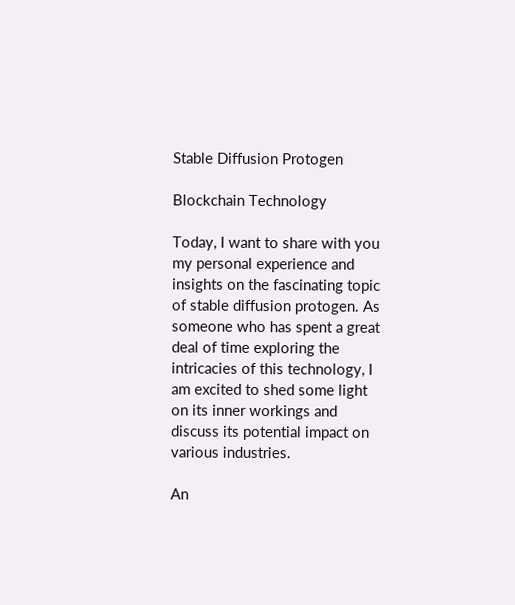Stable Diffusion Protogen

Blockchain Technology

Today, I want to share with you my personal experience and insights on the fascinating topic of stable diffusion protogen. As someone who has spent a great deal of time exploring the intricacies of this technology, I am excited to shed some light on its inner workings and discuss its potential impact on various industries.

An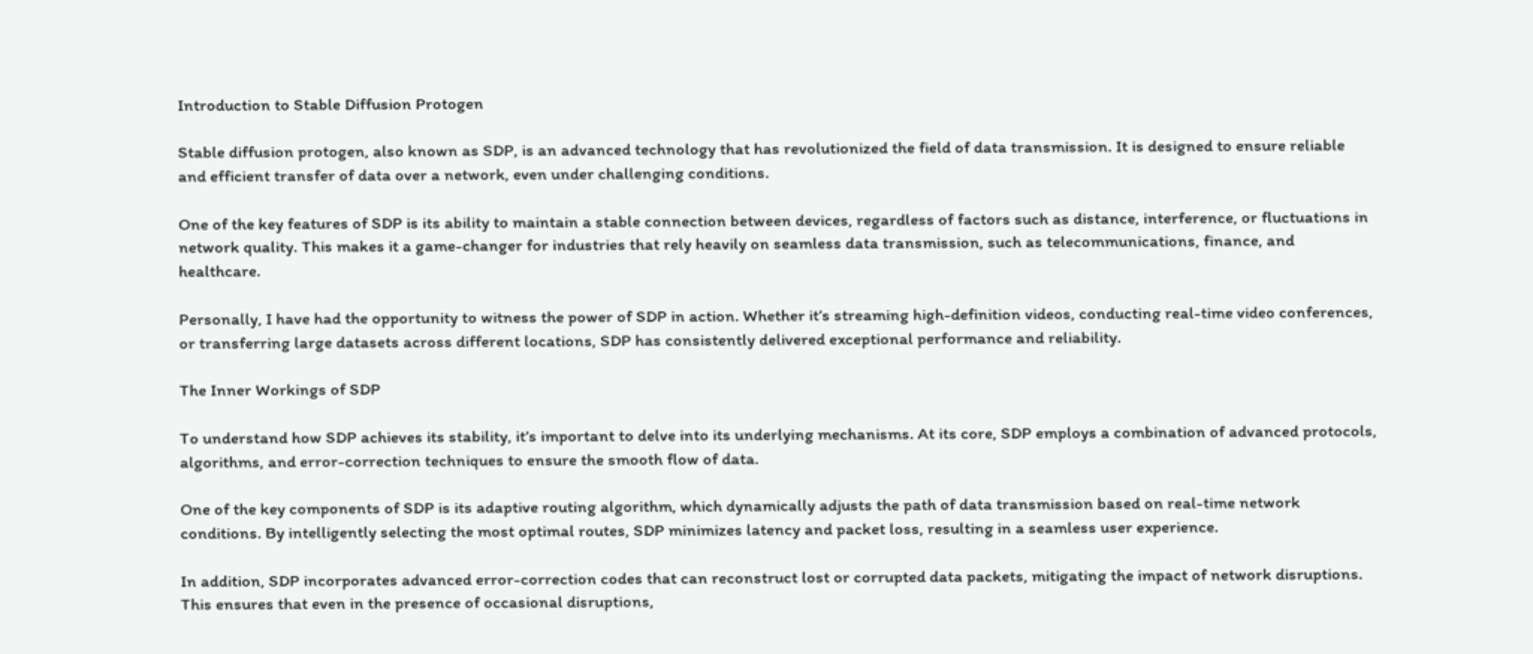Introduction to Stable Diffusion Protogen

Stable diffusion protogen, also known as SDP, is an advanced technology that has revolutionized the field of data transmission. It is designed to ensure reliable and efficient transfer of data over a network, even under challenging conditions.

One of the key features of SDP is its ability to maintain a stable connection between devices, regardless of factors such as distance, interference, or fluctuations in network quality. This makes it a game-changer for industries that rely heavily on seamless data transmission, such as telecommunications, finance, and healthcare.

Personally, I have had the opportunity to witness the power of SDP in action. Whether it’s streaming high-definition videos, conducting real-time video conferences, or transferring large datasets across different locations, SDP has consistently delivered exceptional performance and reliability.

The Inner Workings of SDP

To understand how SDP achieves its stability, it’s important to delve into its underlying mechanisms. At its core, SDP employs a combination of advanced protocols, algorithms, and error-correction techniques to ensure the smooth flow of data.

One of the key components of SDP is its adaptive routing algorithm, which dynamically adjusts the path of data transmission based on real-time network conditions. By intelligently selecting the most optimal routes, SDP minimizes latency and packet loss, resulting in a seamless user experience.

In addition, SDP incorporates advanced error-correction codes that can reconstruct lost or corrupted data packets, mitigating the impact of network disruptions. This ensures that even in the presence of occasional disruptions,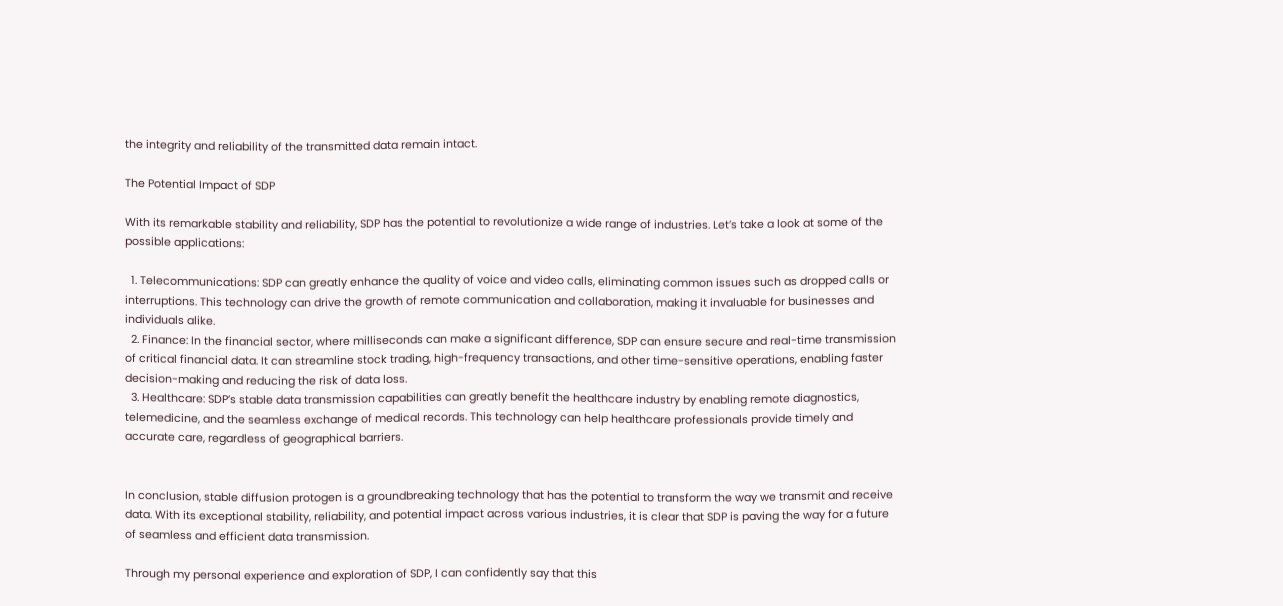the integrity and reliability of the transmitted data remain intact.

The Potential Impact of SDP

With its remarkable stability and reliability, SDP has the potential to revolutionize a wide range of industries. Let’s take a look at some of the possible applications:

  1. Telecommunications: SDP can greatly enhance the quality of voice and video calls, eliminating common issues such as dropped calls or interruptions. This technology can drive the growth of remote communication and collaboration, making it invaluable for businesses and individuals alike.
  2. Finance: In the financial sector, where milliseconds can make a significant difference, SDP can ensure secure and real-time transmission of critical financial data. It can streamline stock trading, high-frequency transactions, and other time-sensitive operations, enabling faster decision-making and reducing the risk of data loss.
  3. Healthcare: SDP’s stable data transmission capabilities can greatly benefit the healthcare industry by enabling remote diagnostics, telemedicine, and the seamless exchange of medical records. This technology can help healthcare professionals provide timely and accurate care, regardless of geographical barriers.


In conclusion, stable diffusion protogen is a groundbreaking technology that has the potential to transform the way we transmit and receive data. With its exceptional stability, reliability, and potential impact across various industries, it is clear that SDP is paving the way for a future of seamless and efficient data transmission.

Through my personal experience and exploration of SDP, I can confidently say that this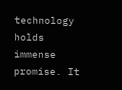technology holds immense promise. It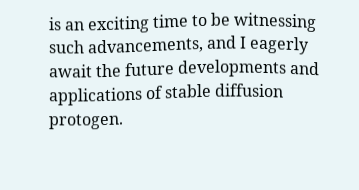is an exciting time to be witnessing such advancements, and I eagerly await the future developments and applications of stable diffusion protogen.